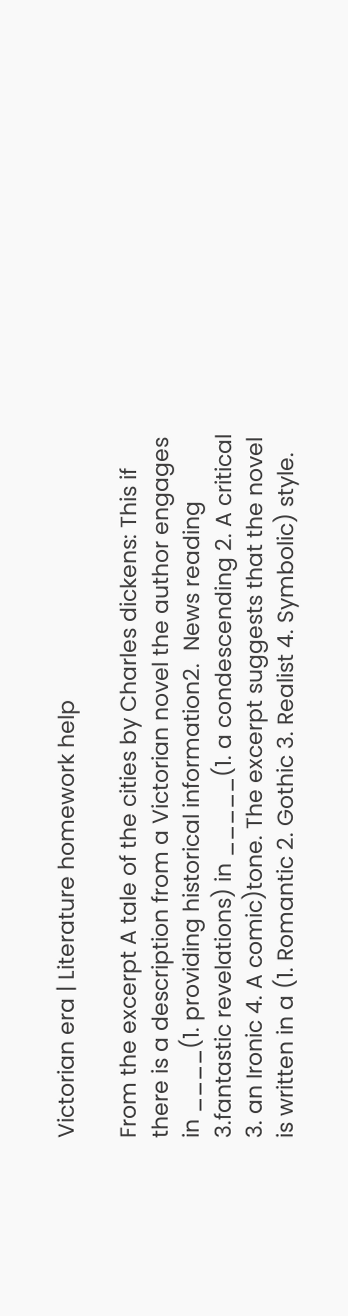Victorian era | Literature homework help

From the excerpt A tale of the cities by Charles dickens: This if there is a description from a Victorian novel the author engages in ____(1. providing historical information2.  News reading 3.fantastic revelations) in _____(1. a condescending 2. A critical 3. an Ironic 4. A comic)tone. The excerpt suggests that the novel is written in a (1. Romantic 2. Gothic 3. Realist 4. Symbolic) style.